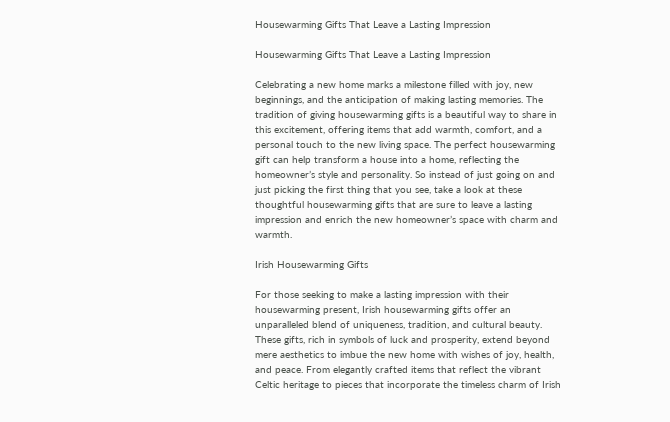Housewarming Gifts That Leave a Lasting Impression

Housewarming Gifts That Leave a Lasting Impression

Celebrating a new home marks a milestone filled with joy, new beginnings, and the anticipation of making lasting memories. The tradition of giving housewarming gifts is a beautiful way to share in this excitement, offering items that add warmth, comfort, and a personal touch to the new living space. The perfect housewarming gift can help transform a house into a home, reflecting the homeowner’s style and personality. So instead of just going on and just picking the first thing that you see, take a look at these thoughtful housewarming gifts that are sure to leave a lasting impression and enrich the new homeowner’s space with charm and warmth.

Irish Housewarming Gifts

For those seeking to make a lasting impression with their housewarming present, Irish housewarming gifts offer an unparalleled blend of uniqueness, tradition, and cultural beauty. These gifts, rich in symbols of luck and prosperity, extend beyond mere aesthetics to imbue the new home with wishes of joy, health, and peace. From elegantly crafted items that reflect the vibrant Celtic heritage to pieces that incorporate the timeless charm of Irish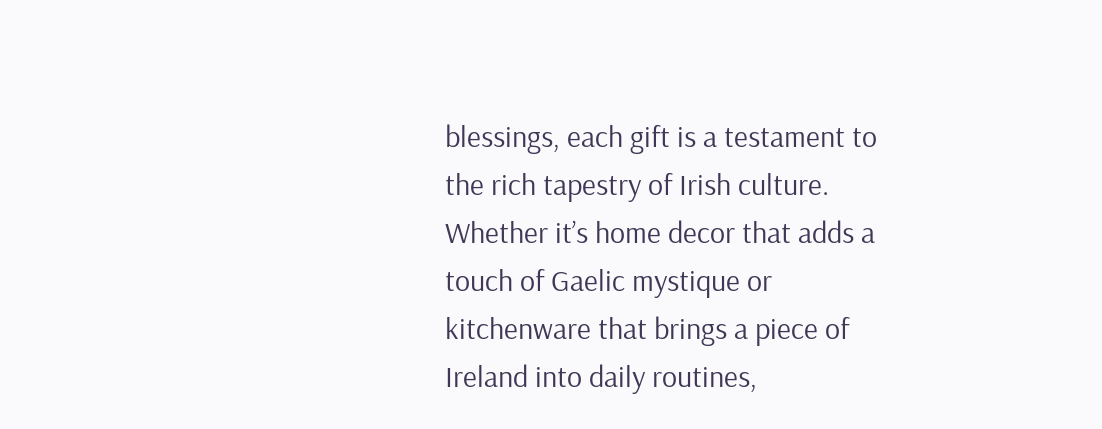blessings, each gift is a testament to the rich tapestry of Irish culture. Whether it’s home decor that adds a touch of Gaelic mystique or kitchenware that brings a piece of Ireland into daily routines,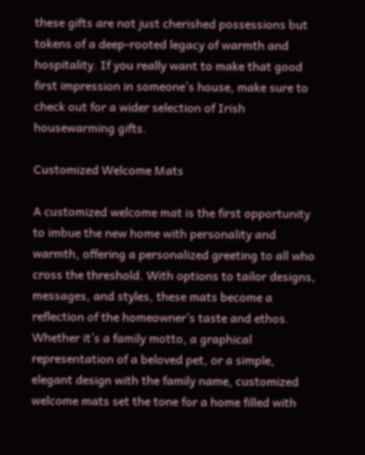these gifts are not just cherished possessions but tokens of a deep-rooted legacy of warmth and hospitality. If you really want to make that good first impression in someone’s house, make sure to check out for a wider selection of Irish housewarming gifts.

Customized Welcome Mats

A customized welcome mat is the first opportunity to imbue the new home with personality and warmth, offering a personalized greeting to all who cross the threshold. With options to tailor designs, messages, and styles, these mats become a reflection of the homeowner’s taste and ethos. Whether it’s a family motto, a graphical representation of a beloved pet, or a simple, elegant design with the family name, customized welcome mats set the tone for a home filled with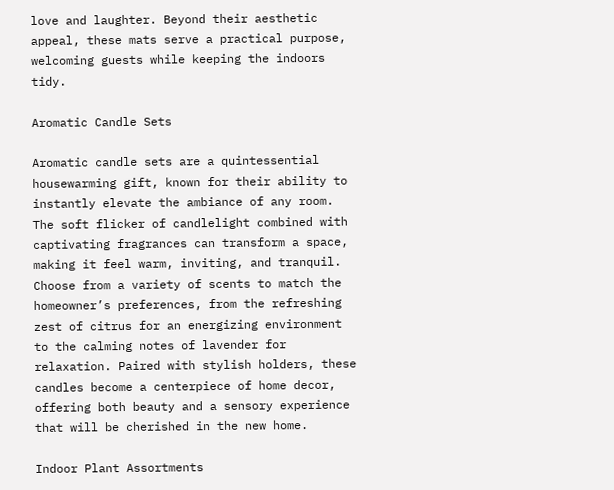love and laughter. Beyond their aesthetic appeal, these mats serve a practical purpose, welcoming guests while keeping the indoors tidy.

Aromatic Candle Sets

Aromatic candle sets are a quintessential housewarming gift, known for their ability to instantly elevate the ambiance of any room. The soft flicker of candlelight combined with captivating fragrances can transform a space, making it feel warm, inviting, and tranquil. Choose from a variety of scents to match the homeowner’s preferences, from the refreshing zest of citrus for an energizing environment to the calming notes of lavender for relaxation. Paired with stylish holders, these candles become a centerpiece of home decor, offering both beauty and a sensory experience that will be cherished in the new home.

Indoor Plant Assortments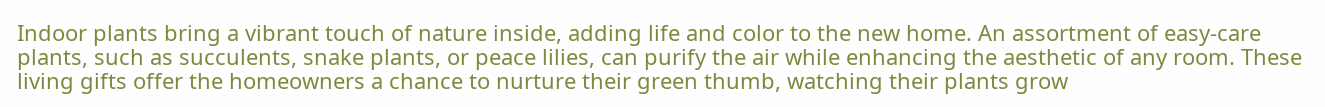Indoor plants bring a vibrant touch of nature inside, adding life and color to the new home. An assortment of easy-care plants, such as succulents, snake plants, or peace lilies, can purify the air while enhancing the aesthetic of any room. These living gifts offer the homeowners a chance to nurture their green thumb, watching their plants grow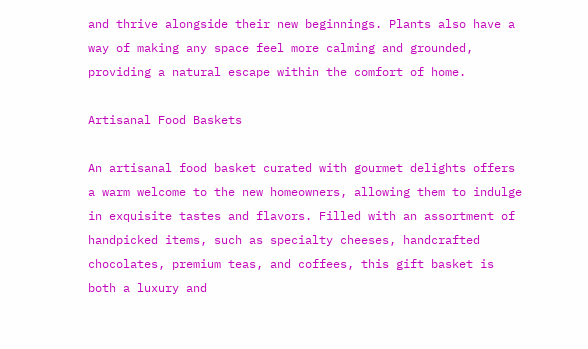and thrive alongside their new beginnings. Plants also have a way of making any space feel more calming and grounded, providing a natural escape within the comfort of home.

Artisanal Food Baskets

An artisanal food basket curated with gourmet delights offers a warm welcome to the new homeowners, allowing them to indulge in exquisite tastes and flavors. Filled with an assortment of handpicked items, such as specialty cheeses, handcrafted chocolates, premium teas, and coffees, this gift basket is both a luxury and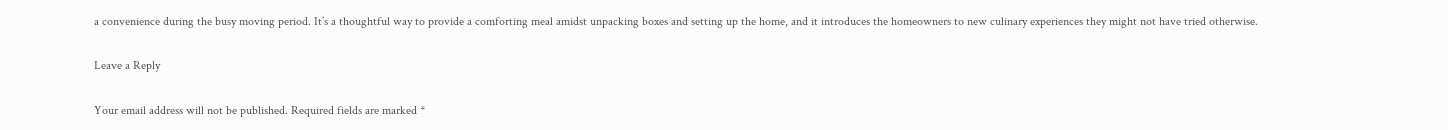a convenience during the busy moving period. It’s a thoughtful way to provide a comforting meal amidst unpacking boxes and setting up the home, and it introduces the homeowners to new culinary experiences they might not have tried otherwise.

Leave a Reply

Your email address will not be published. Required fields are marked *